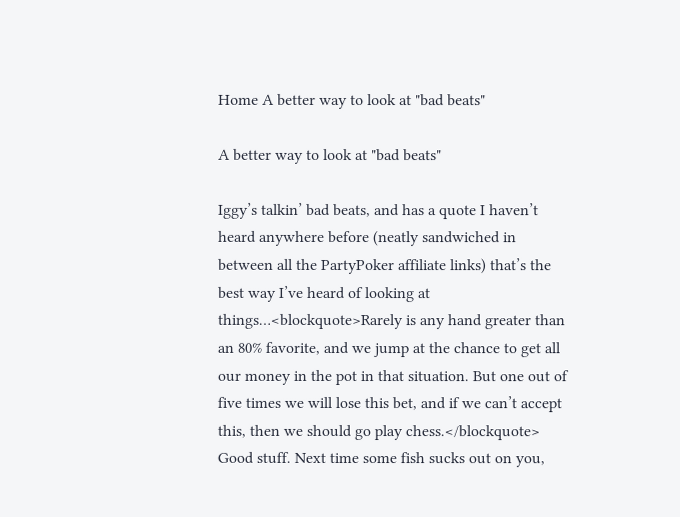Home A better way to look at "bad beats"

A better way to look at "bad beats"

Iggy’s talkin’ bad beats, and has a quote I haven’t heard anywhere before (neatly sandwiched in between all the PartyPoker affiliate links) that’s the best way I’ve heard of looking at things…<blockquote>Rarely is any hand greater than an 80% favorite, and we jump at the chance to get all our money in the pot in that situation. But one out of five times we will lose this bet, and if we can’t accept this, then we should go play chess.</blockquote>
Good stuff. Next time some fish sucks out on you,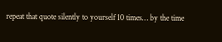repeat that quote silently to yourself 10 times… by the time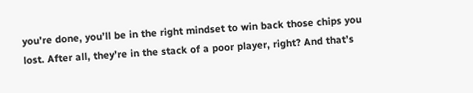you’re done, you’ll be in the right mindset to win back those chips you lost. After all, they’re in the stack of a poor player, right? And that’s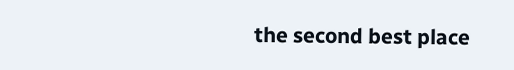the second best place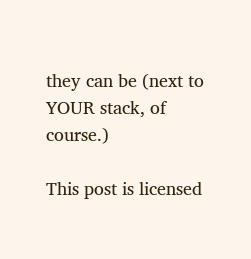they can be (next to YOUR stack, of course.)

This post is licensed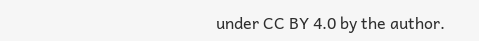under CC BY 4.0 by the author.